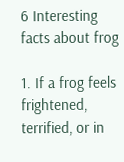6 Interesting facts about frog

1. If a frog feels frightened, terrified, or in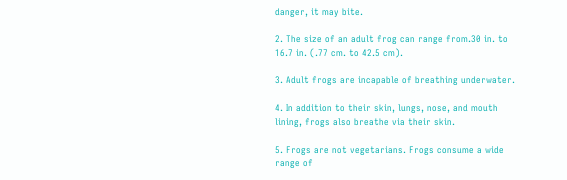danger, it may bite.

2. The size of an adult frog can range from.30 in. to 16.7 in. (.77 cm. to 42.5 cm).

3. Adult frogs are incapable of breathing underwater.

4. In addition to their skin, lungs, nose, and mouth lining, frogs also breathe via their skin.

5. Frogs are not vegetarians. Frogs consume a wide range of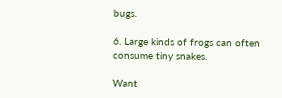bugs.

6. Large kinds of frogs can often consume tiny snakes.

Want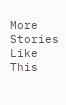More Stories Like This